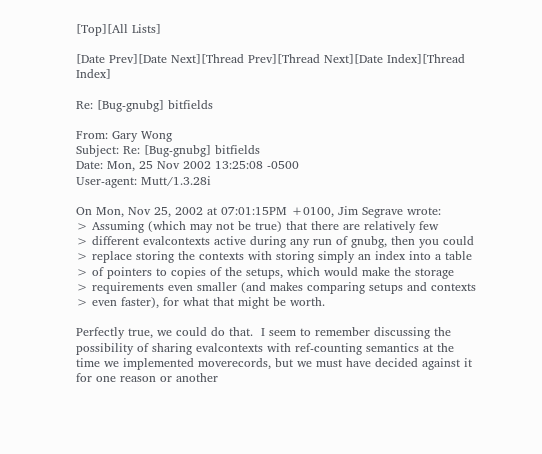[Top][All Lists]

[Date Prev][Date Next][Thread Prev][Thread Next][Date Index][Thread Index]

Re: [Bug-gnubg] bitfields

From: Gary Wong
Subject: Re: [Bug-gnubg] bitfields
Date: Mon, 25 Nov 2002 13:25:08 -0500
User-agent: Mutt/1.3.28i

On Mon, Nov 25, 2002 at 07:01:15PM +0100, Jim Segrave wrote:
> Assuming (which may not be true) that there are relatively few
> different evalcontexts active during any run of gnubg, then you could
> replace storing the contexts with storing simply an index into a table
> of pointers to copies of the setups, which would make the storage
> requirements even smaller (and makes comparing setups and contexts
> even faster), for what that might be worth.

Perfectly true, we could do that.  I seem to remember discussing the
possibility of sharing evalcontexts with ref-counting semantics at the
time we implemented moverecords, but we must have decided against it
for one reason or another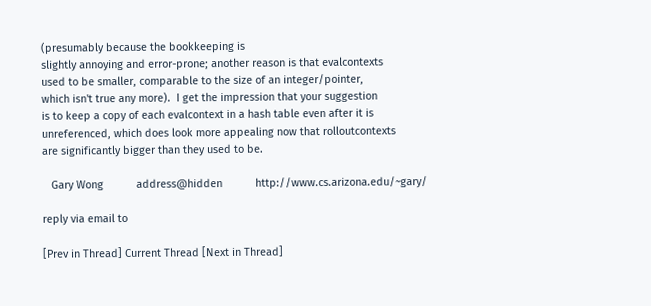(presumably because the bookkeeping is
slightly annoying and error-prone; another reason is that evalcontexts
used to be smaller, comparable to the size of an integer/pointer,
which isn't true any more).  I get the impression that your suggestion
is to keep a copy of each evalcontext in a hash table even after it is
unreferenced, which does look more appealing now that rolloutcontexts
are significantly bigger than they used to be.

   Gary Wong           address@hidden           http://www.cs.arizona.edu/~gary/

reply via email to

[Prev in Thread] Current Thread [Next in Thread]